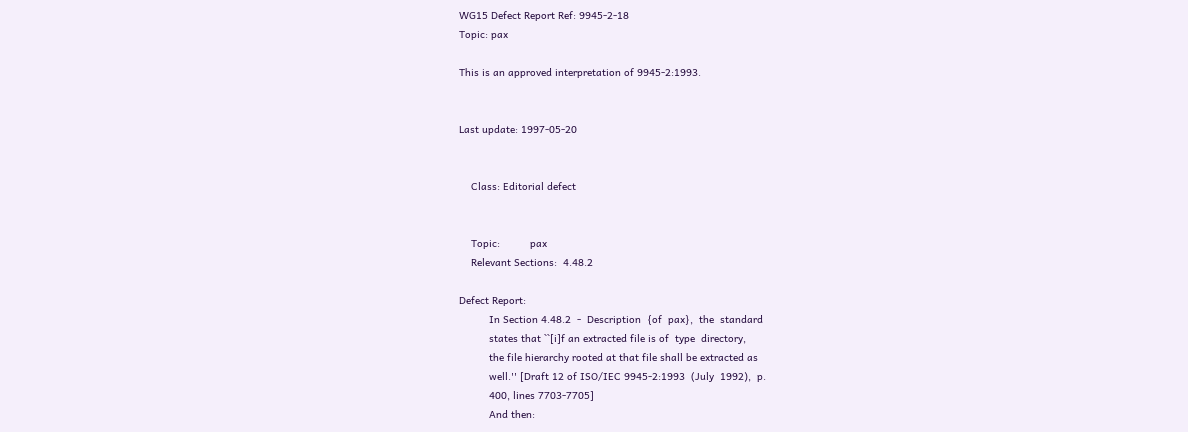WG15 Defect Report Ref: 9945-2-18
Topic: pax

This is an approved interpretation of 9945-2:1993.


Last update: 1997-05-20


    Class: Editorial defect


    Topic:          pax
    Relevant Sections:  4.48.2

Defect Report:
          In Section 4.48.2  -  Description  {of  pax},  the  standard
          states that ``[i]f an extracted file is of  type  directory,
          the file hierarchy rooted at that file shall be extracted as
          well.'' [Draft 12 of ISO/IEC 9945-2:1993  (July  1992),  p.
          400, lines 7703-7705]
          And then: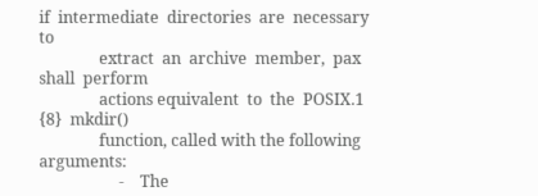if  intermediate  directories  are  necessary   to
               extract  an  archive  member,  pax  shall  perform
               actions equivalent  to  the  POSIX.1  {8}  mkdir()
               function, called with the following arguments:
                    -    The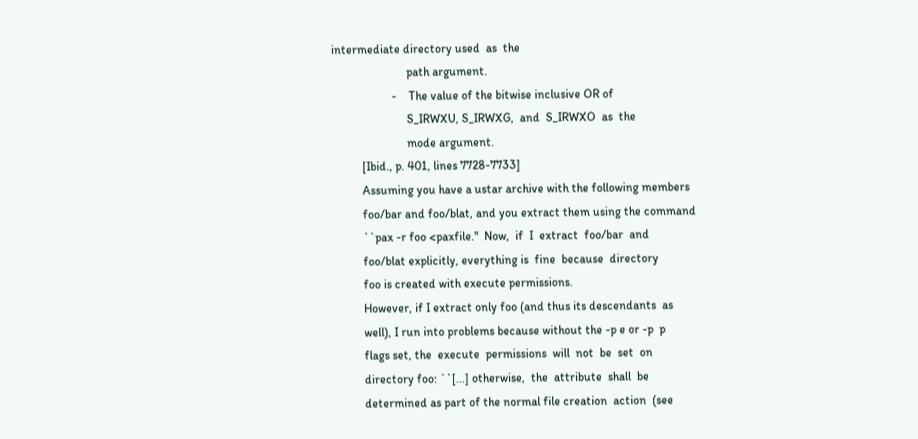intermediate directory used  as  the
                         path argument.
                    -    The value of the bitwise inclusive OR of
                         S_IRWXU, S_IRWXG,  and  S_IRWXO  as  the
                         mode argument.
          [Ibid., p. 401, lines 7728-7733]
          Assuming you have a ustar archive with the following members
          foo/bar and foo/blat, and you extract them using the command
          ``pax -r foo <paxfile.''  Now,  if  I  extract  foo/bar  and
          foo/blat explicitly, everything is  fine  because  directory
          foo is created with execute permissions.
          However, if I extract only foo (and thus its descendants  as
          well), I run into problems because without the -p e or -p  p
          flags set, the  execute  permissions  will  not  be  set  on
          directory foo: ``[...] otherwise,  the  attribute  shall  be
          determined as part of the normal file creation  action  (see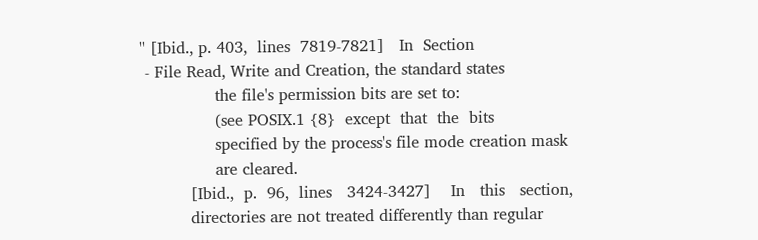'' [Ibid., p. 403,  lines  7819-7821]   In  Section
 - File Read, Write and Creation, the standard states
               the file's permission bits are set to:
               (see POSIX.1 {8}  except  that  the  bits
               specified by the process's file mode creation mask
               are cleared.
          [Ibid.,  p.  96,  lines   3424-3427]    In   this   section,
          directories are not treated differently than regular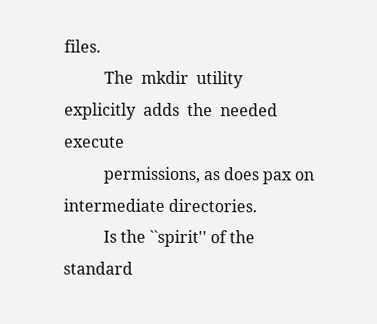files.
          The  mkdir  utility  explicitly  adds  the  needed   execute
          permissions, as does pax on intermediate directories.
          Is the ``spirit'' of the standard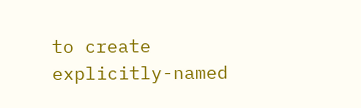to create explicitly-named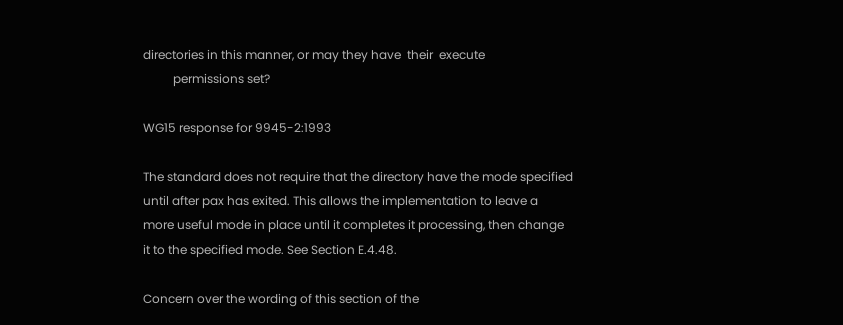directories in this manner, or may they have  their  execute
          permissions set?

WG15 response for 9945-2:1993

The standard does not require that the directory have the mode specified
until after pax has exited. This allows the implementation to leave a
more useful mode in place until it completes it processing, then change
it to the specified mode. See Section E.4.48.

Concern over the wording of this section of the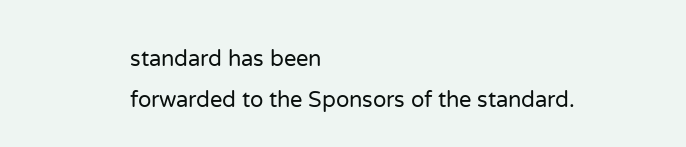standard has been
forwarded to the Sponsors of the standard.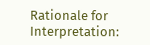Rationale for Interpretation: